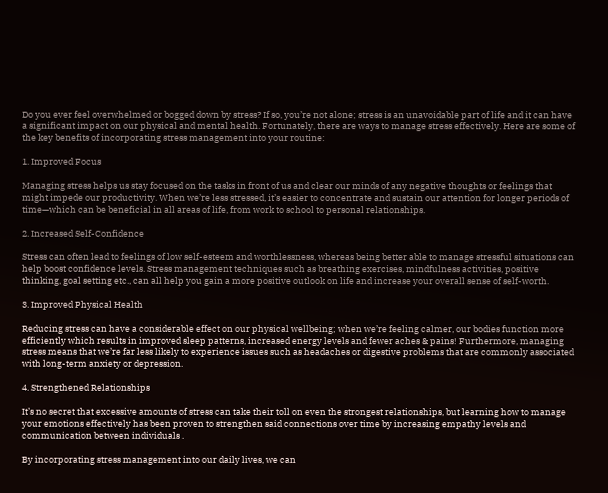Do you ever feel overwhelmed or bogged down by stress? If so, you’re not alone; stress is an unavoidable part of life and it can have a significant impact on our physical and mental health. Fortunately, there are ways to manage stress effectively. Here are some of the key benefits of incorporating stress management into your routine:

1. Improved Focus

Managing stress helps us stay focused on the tasks in front of us and clear our minds of any negative thoughts or feelings that might impede our productivity. When we’re less stressed, it’s easier to concentrate and sustain our attention for longer periods of time—which can be beneficial in all areas of life, from work to school to personal relationships.

2. Increased Self-Confidence

Stress can often lead to feelings of low self-esteem and worthlessness, whereas being better able to manage stressful situations can help boost confidence levels. Stress management techniques such as breathing exercises, mindfulness activities, positive thinking, goal setting etc., can all help you gain a more positive outlook on life and increase your overall sense of self-worth.

3. Improved Physical Health

Reducing stress can have a considerable effect on our physical wellbeing; when we’re feeling calmer, our bodies function more efficiently which results in improved sleep patterns, increased energy levels and fewer aches & pains! Furthermore, managing stress means that we’re far less likely to experience issues such as headaches or digestive problems that are commonly associated with long-term anxiety or depression.

4. Strengthened Relationships

It’s no secret that excessive amounts of stress can take their toll on even the strongest relationships, but learning how to manage your emotions effectively has been proven to strengthen said connections over time by increasing empathy levels and communication between individuals .

By incorporating stress management into our daily lives, we can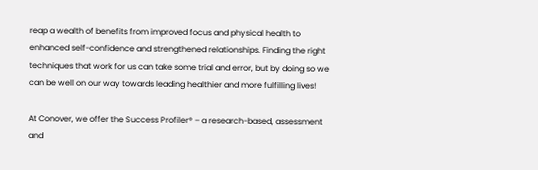reap a wealth of benefits from improved focus and physical health to enhanced self-confidence and strengthened relationships. Finding the right techniques that work for us can take some trial and error, but by doing so we can be well on our way towards leading healthier and more fulfilling lives!

At Conover, we offer the Success Profiler® – a research-based, assessment and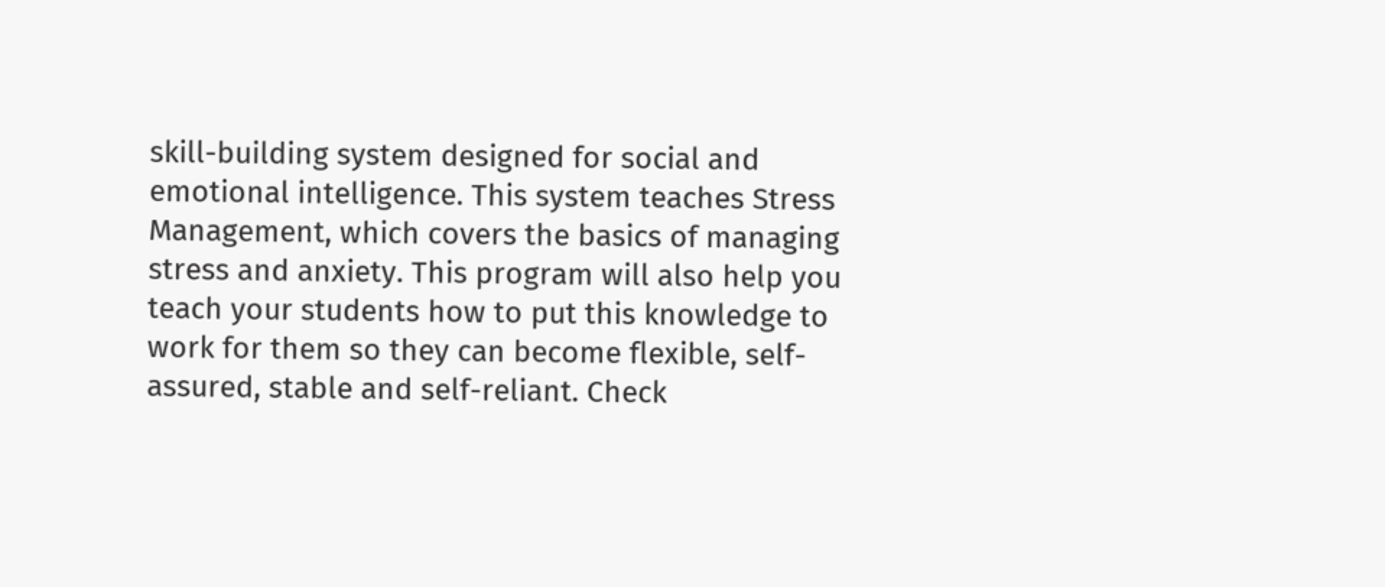skill-building system designed for social and emotional intelligence. This system teaches Stress Management, which covers the basics of managing stress and anxiety. This program will also help you teach your students how to put this knowledge to work for them so they can become flexible, self-assured, stable and self-reliant. Check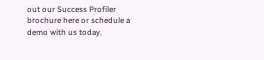out our Success Profiler brochure here or schedule a demo with us today.